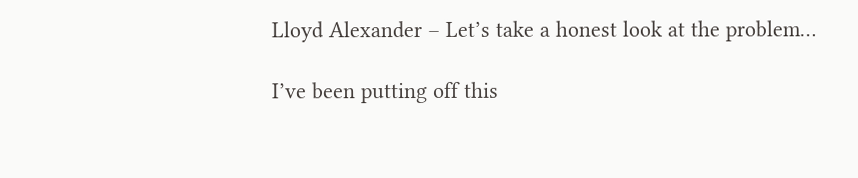Lloyd Alexander – Let’s take a honest look at the problem…

I’ve been putting off this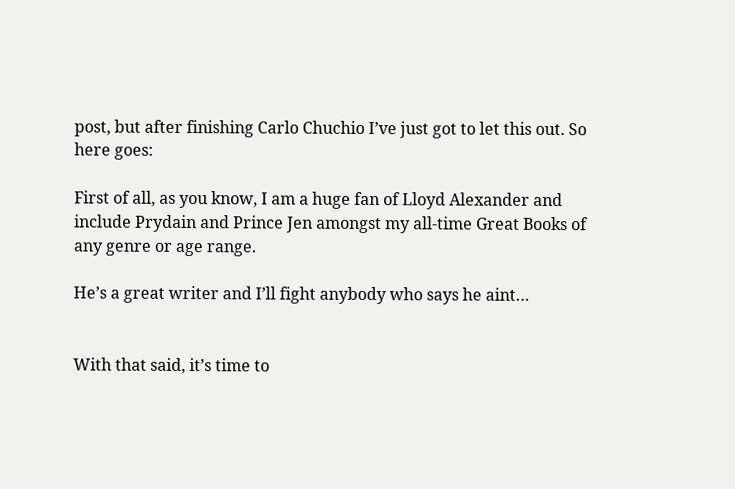post, but after finishing Carlo Chuchio I’ve just got to let this out. So here goes:

First of all, as you know, I am a huge fan of Lloyd Alexander and include Prydain and Prince Jen amongst my all-time Great Books of any genre or age range.

He’s a great writer and I’ll fight anybody who says he aint…


With that said, it’s time to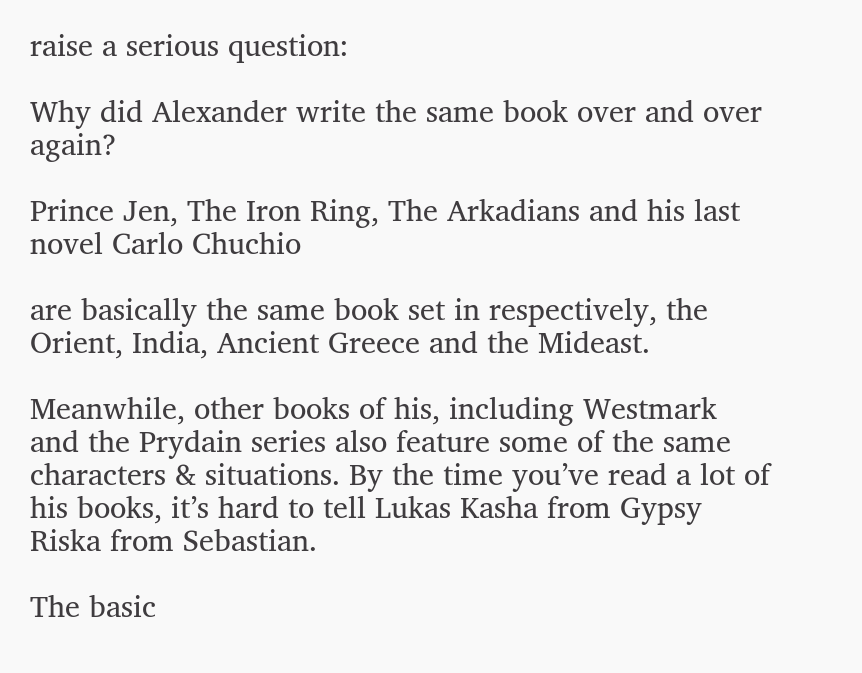raise a serious question:

Why did Alexander write the same book over and over again?

Prince Jen, The Iron Ring, The Arkadians and his last novel Carlo Chuchio

are basically the same book set in respectively, the Orient, India, Ancient Greece and the Mideast.

Meanwhile, other books of his, including Westmark and the Prydain series also feature some of the same characters & situations. By the time you’ve read a lot of his books, it’s hard to tell Lukas Kasha from Gypsy Riska from Sebastian.

The basic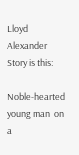Lloyd Alexander Story is this:

Noble-hearted young man  on a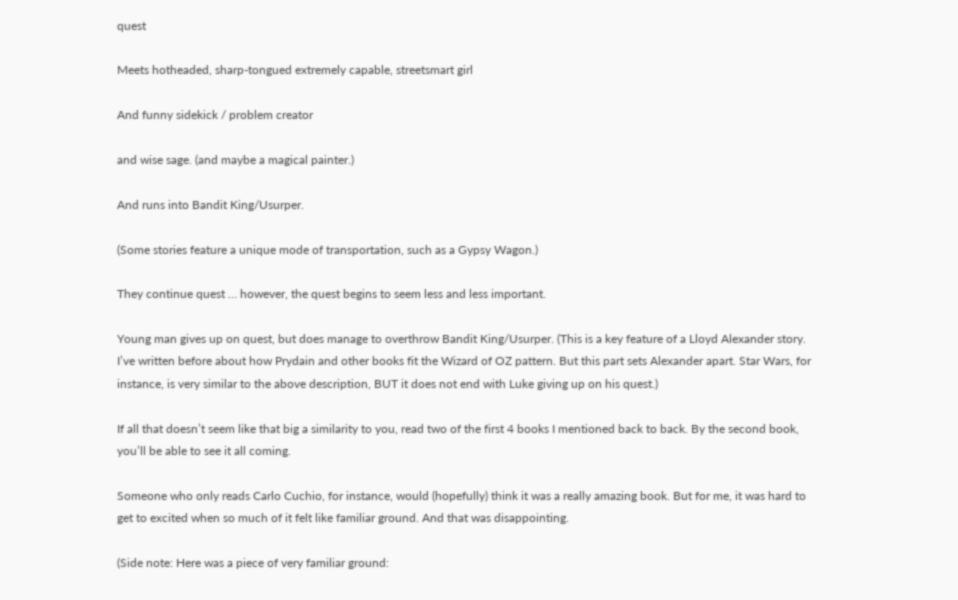quest

Meets hotheaded, sharp-tongued extremely capable, streetsmart girl

And funny sidekick / problem creator

and wise sage. (and maybe a magical painter.)

And runs into Bandit King/Usurper.

(Some stories feature a unique mode of transportation, such as a Gypsy Wagon.)

They continue quest … however, the quest begins to seem less and less important.

Young man gives up on quest, but does manage to overthrow Bandit King/Usurper. (This is a key feature of a Lloyd Alexander story. I’ve written before about how Prydain and other books fit the Wizard of OZ pattern. But this part sets Alexander apart. Star Wars, for instance, is very similar to the above description, BUT it does not end with Luke giving up on his quest.)

If all that doesn’t seem like that big a similarity to you, read two of the first 4 books I mentioned back to back. By the second book, you’ll be able to see it all coming.

Someone who only reads Carlo Cuchio, for instance, would (hopefully) think it was a really amazing book. But for me, it was hard to get to excited when so much of it felt like familiar ground. And that was disappointing.

(Side note: Here was a piece of very familiar ground: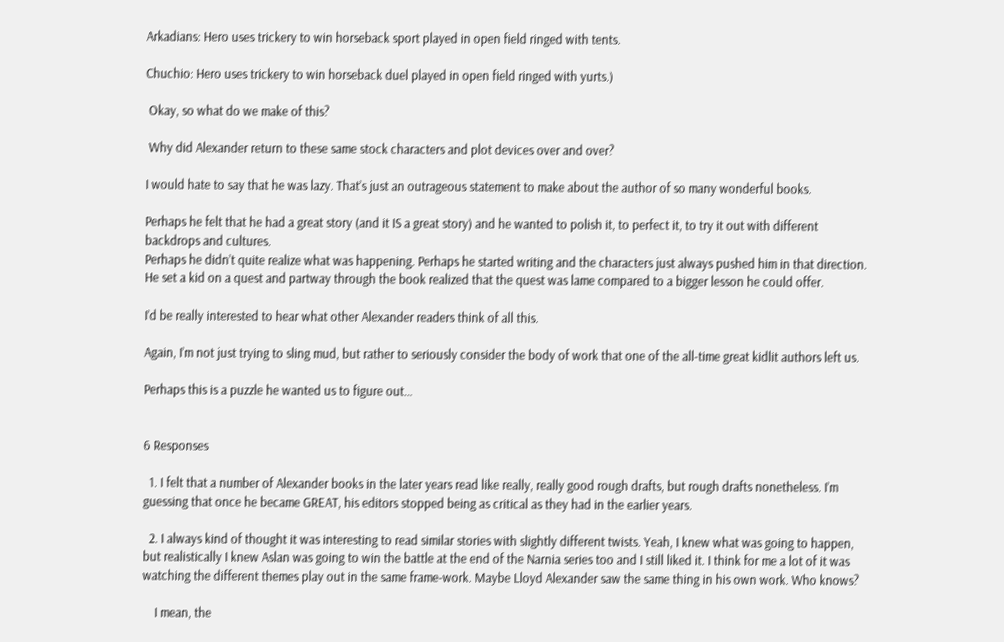Arkadians: Hero uses trickery to win horseback sport played in open field ringed with tents.

Chuchio: Hero uses trickery to win horseback duel played in open field ringed with yurts.)

 Okay, so what do we make of this?

 Why did Alexander return to these same stock characters and plot devices over and over?

I would hate to say that he was lazy. That’s just an outrageous statement to make about the author of so many wonderful books.

Perhaps he felt that he had a great story (and it IS a great story) and he wanted to polish it, to perfect it, to try it out with different backdrops and cultures.
Perhaps he didn’t quite realize what was happening. Perhaps he started writing and the characters just always pushed him in that direction. He set a kid on a quest and partway through the book realized that the quest was lame compared to a bigger lesson he could offer.

I’d be really interested to hear what other Alexander readers think of all this.

Again, I’m not just trying to sling mud, but rather to seriously consider the body of work that one of the all-time great kidlit authors left us.

Perhaps this is a puzzle he wanted us to figure out…


6 Responses

  1. I felt that a number of Alexander books in the later years read like really, really good rough drafts, but rough drafts nonetheless. I’m guessing that once he became GREAT, his editors stopped being as critical as they had in the earlier years.

  2. I always kind of thought it was interesting to read similar stories with slightly different twists. Yeah, I knew what was going to happen, but realistically I knew Aslan was going to win the battle at the end of the Narnia series too and I still liked it. I think for me a lot of it was watching the different themes play out in the same frame-work. Maybe Lloyd Alexander saw the same thing in his own work. Who knows?

    I mean, the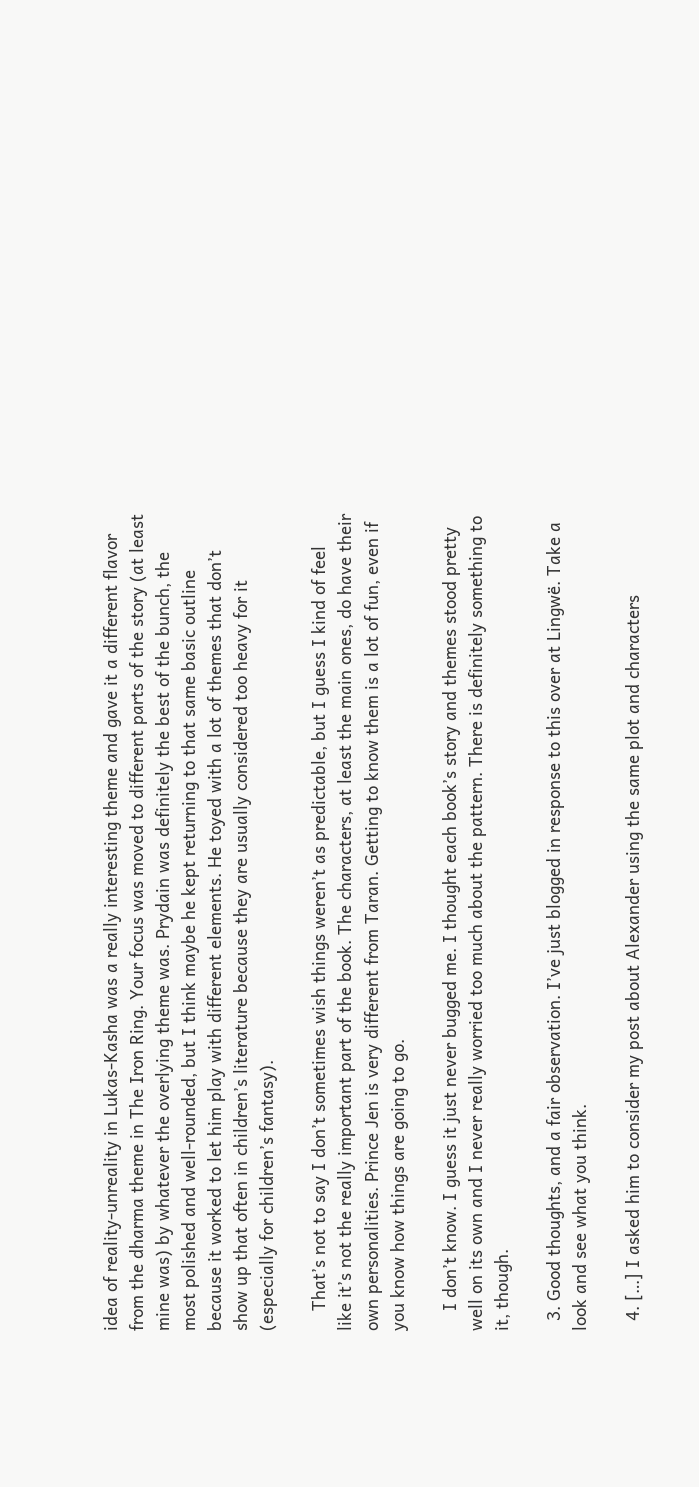idea of reality-unreality in Lukas-Kasha was a really interesting theme and gave it a different flavor from the dharma theme in The Iron Ring. Your focus was moved to different parts of the story (at least mine was) by whatever the overlying theme was. Prydain was definitely the best of the bunch, the most polished and well-rounded, but I think maybe he kept returning to that same basic outline because it worked to let him play with different elements. He toyed with a lot of themes that don’t show up that often in children’s literature because they are usually considered too heavy for it (especially for children’s fantasy).

    That’s not to say I don’t sometimes wish things weren’t as predictable, but I guess I kind of feel like it’s not the really important part of the book. The characters, at least the main ones, do have their own personalities. Prince Jen is very different from Taran. Getting to know them is a lot of fun, even if you know how things are going to go.

    I don’t know. I guess it just never bugged me. I thought each book’s story and themes stood pretty well on its own and I never really worried too much about the pattern. There is definitely something to it, though.

  3. Good thoughts, and a fair observation. I’ve just blogged in response to this over at Lingwë. Take a look and see what you think.

  4. […] I asked him to consider my post about Alexander using the same plot and characters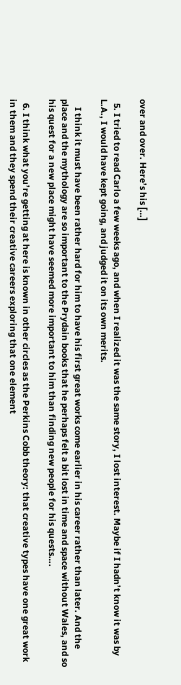over and over. Here’s his […]

  5. I tried to read Carlo a few weeks ago, and when I realized it was the same story, I lost interest. Maybe if I hadn’t know it was by L.A., I would have kept going, and judged it on its own merits.

    I think it must have been rather hard for him to have his first great works come earlier in his career rather than later. And the place and the mythology are so important to the Prydain books that he perhaps felt a bit lost in time and space without Wales, and so his quest for a new place might have seemed more important to him than finding new people for his quests….

  6. I think what you’re getting at here is known in other circles as the Perkins Cobb theory: that creative types have one great work in them and they spend their creative careers exploring that one element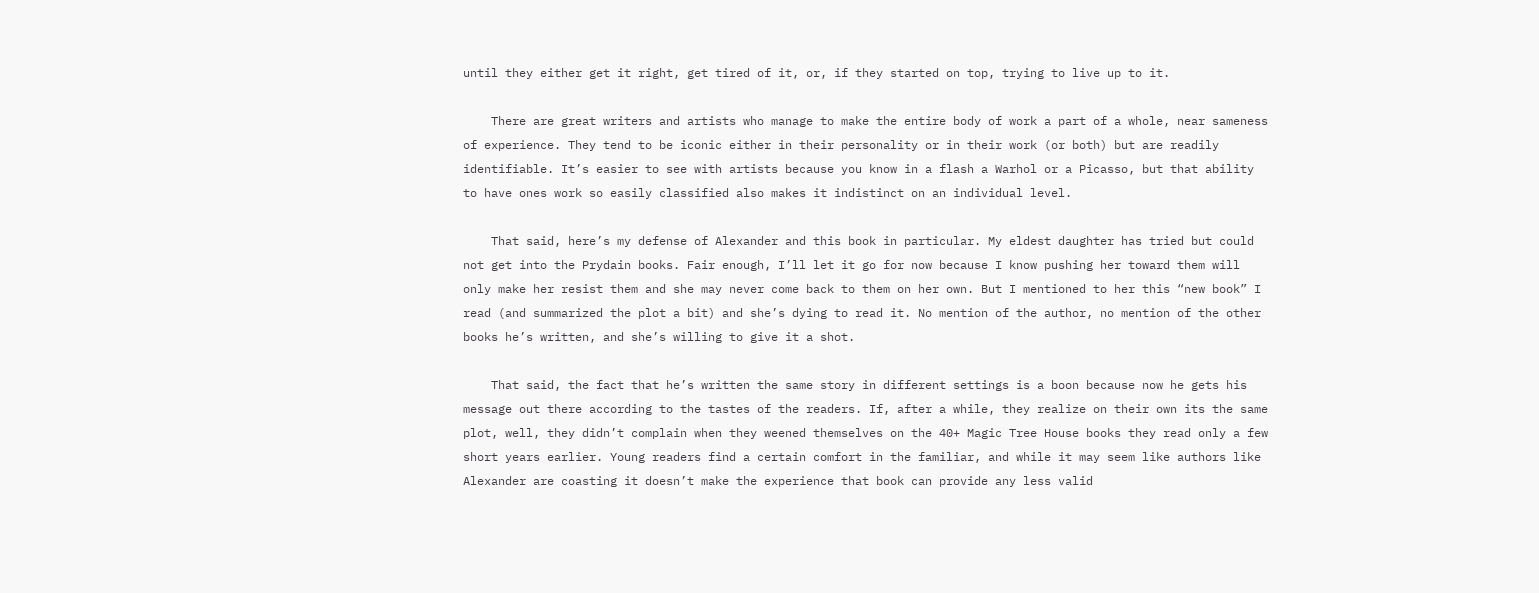until they either get it right, get tired of it, or, if they started on top, trying to live up to it.

    There are great writers and artists who manage to make the entire body of work a part of a whole, near sameness of experience. They tend to be iconic either in their personality or in their work (or both) but are readily identifiable. It’s easier to see with artists because you know in a flash a Warhol or a Picasso, but that ability to have ones work so easily classified also makes it indistinct on an individual level.

    That said, here’s my defense of Alexander and this book in particular. My eldest daughter has tried but could not get into the Prydain books. Fair enough, I’ll let it go for now because I know pushing her toward them will only make her resist them and she may never come back to them on her own. But I mentioned to her this “new book” I read (and summarized the plot a bit) and she’s dying to read it. No mention of the author, no mention of the other books he’s written, and she’s willing to give it a shot.

    That said, the fact that he’s written the same story in different settings is a boon because now he gets his message out there according to the tastes of the readers. If, after a while, they realize on their own its the same plot, well, they didn’t complain when they weened themselves on the 40+ Magic Tree House books they read only a few short years earlier. Young readers find a certain comfort in the familiar, and while it may seem like authors like Alexander are coasting it doesn’t make the experience that book can provide any less valid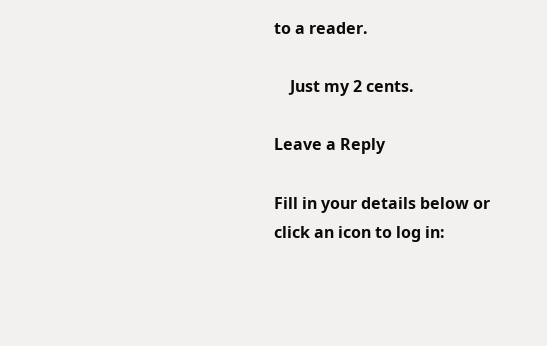to a reader.

    Just my 2 cents.

Leave a Reply

Fill in your details below or click an icon to log in: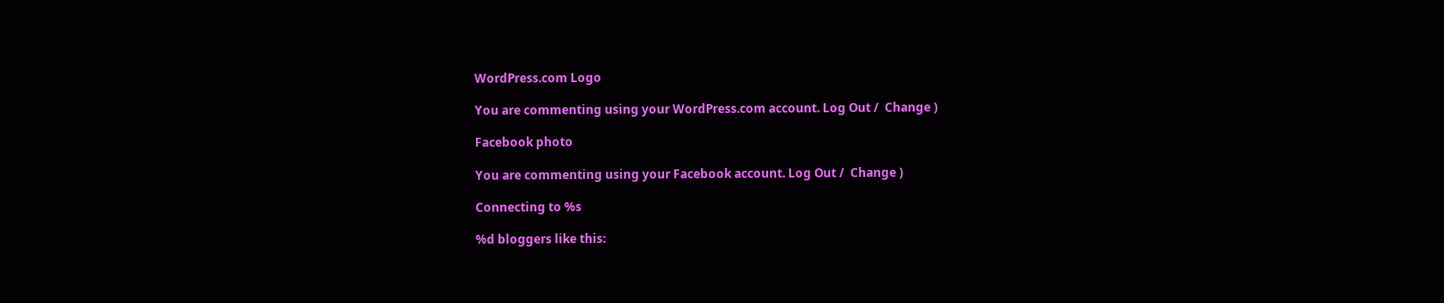WordPress.com Logo

You are commenting using your WordPress.com account. Log Out /  Change )

Facebook photo

You are commenting using your Facebook account. Log Out /  Change )

Connecting to %s

%d bloggers like this: